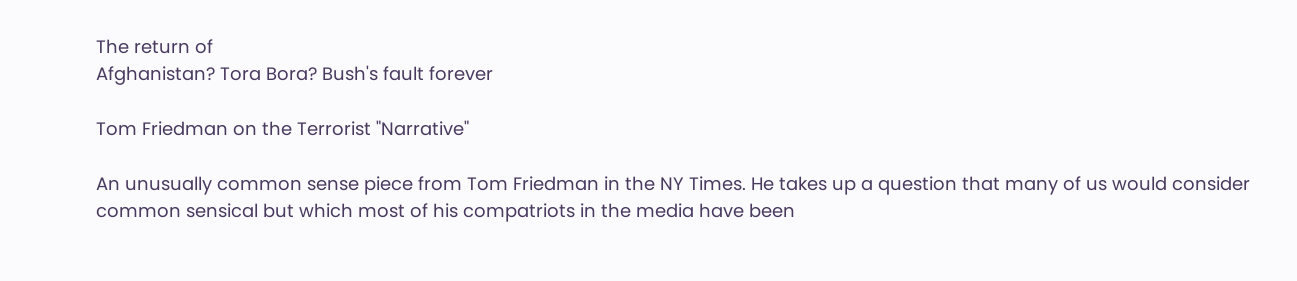The return of
Afghanistan? Tora Bora? Bush's fault forever

Tom Friedman on the Terrorist "Narrative"

An unusually common sense piece from Tom Friedman in the NY Times. He takes up a question that many of us would consider common sensical but which most of his compatriots in the media have been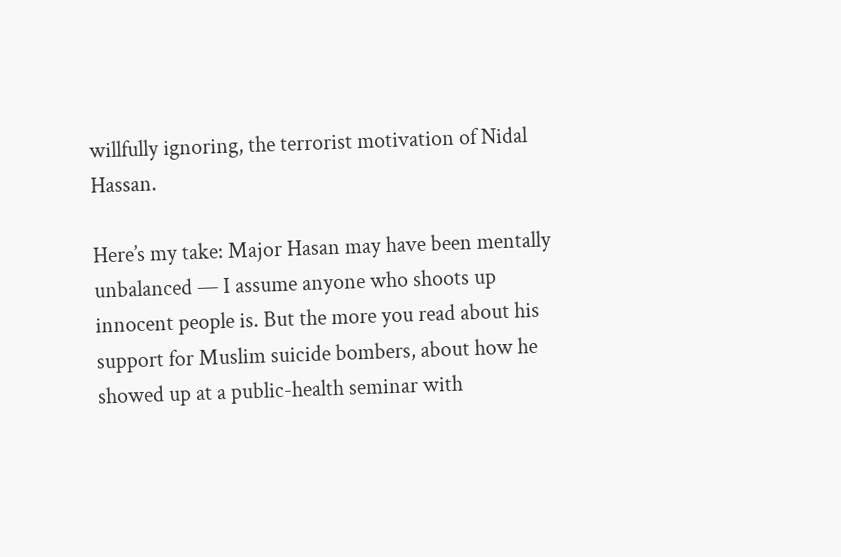willfully ignoring, the terrorist motivation of Nidal Hassan.

Here’s my take: Major Hasan may have been mentally unbalanced — I assume anyone who shoots up innocent people is. But the more you read about his support for Muslim suicide bombers, about how he showed up at a public-health seminar with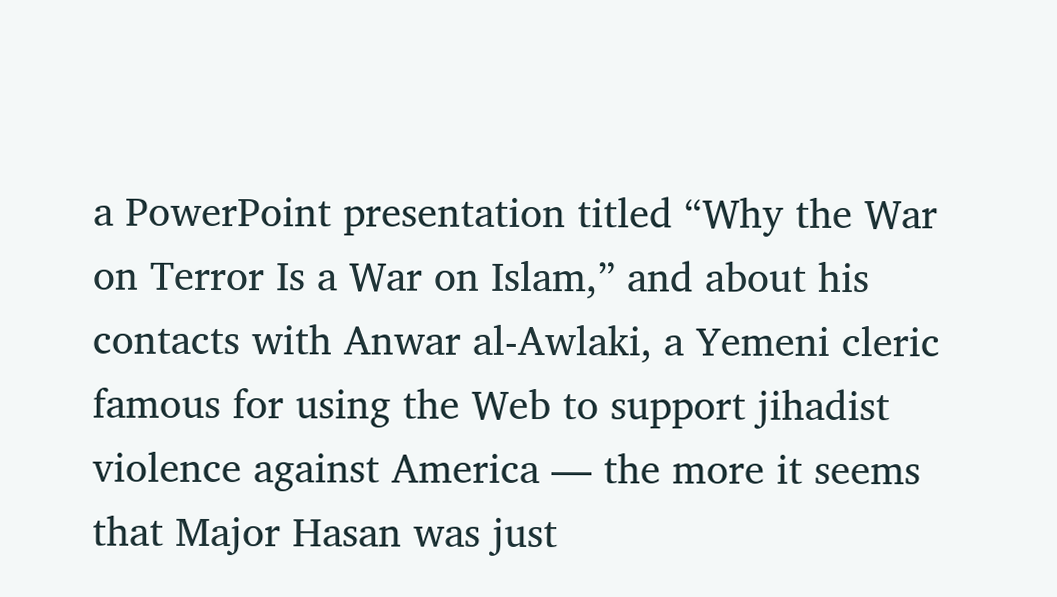a PowerPoint presentation titled “Why the War on Terror Is a War on Islam,” and about his contacts with Anwar al-Awlaki, a Yemeni cleric famous for using the Web to support jihadist violence against America — the more it seems that Major Hasan was just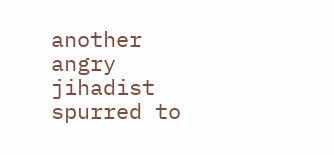another angry jihadist spurred to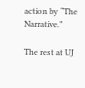action by “The Narrative.”

The rest at UJ